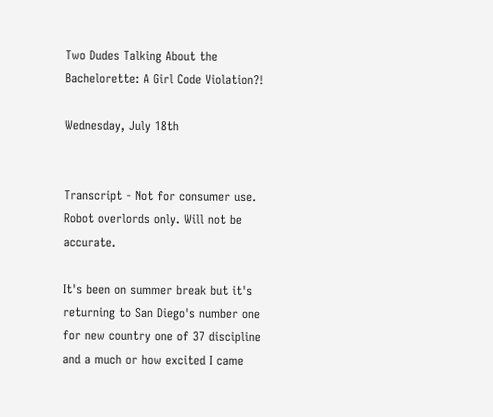Two Dudes Talking About the Bachelorette: A Girl Code Violation?!

Wednesday, July 18th


Transcript - Not for consumer use. Robot overlords only. Will not be accurate.

It's been on summer break but it's returning to San Diego's number one for new country one of 37 discipline and a much or how excited I came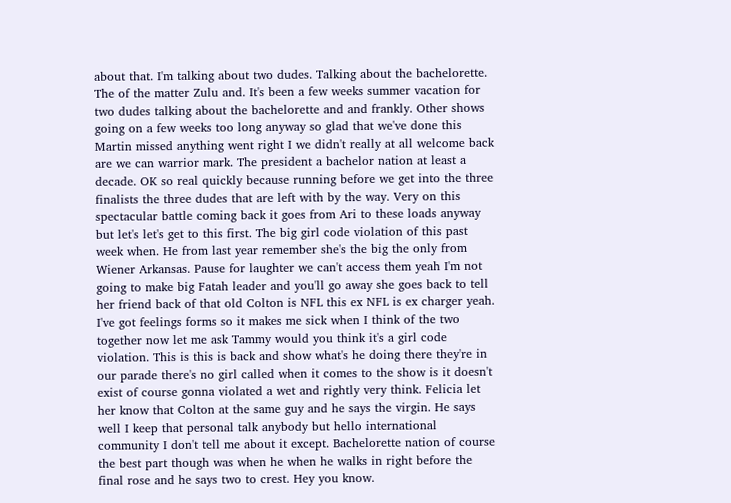about that. I'm talking about two dudes. Talking about the bachelorette. The of the matter Zulu and. It's been a few weeks summer vacation for two dudes talking about the bachelorette and and frankly. Other shows going on a few weeks too long anyway so glad that we've done this Martin missed anything went right I we didn't really at all welcome back are we can warrior mark. The president a bachelor nation at least a decade. OK so real quickly because running before we get into the three finalists the three dudes that are left with by the way. Very on this spectacular battle coming back it goes from Ari to these loads anyway but let's let's get to this first. The big girl code violation of this past week when. He from last year remember she's the big the only from Wiener Arkansas. Pause for laughter we can't access them yeah I'm not going to make big Fatah leader and you'll go away she goes back to tell her friend back of that old Colton is NFL this ex NFL is ex charger yeah. I've got feelings forms so it makes me sick when I think of the two together now let me ask Tammy would you think it's a girl code violation. This is this is back and show what's he doing there they're in our parade there's no girl called when it comes to the show is it doesn't exist of course gonna violated a wet and rightly very think. Felicia let her know that Colton at the same guy and he says the virgin. He says well I keep that personal talk anybody but hello international community I don't tell me about it except. Bachelorette nation of course the best part though was when he when he walks in right before the final rose and he says two to crest. Hey you know.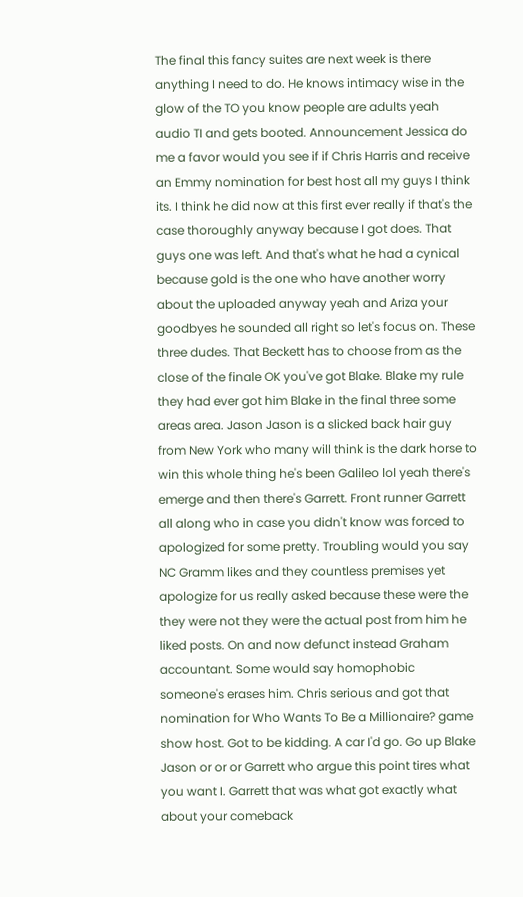The final this fancy suites are next week is there anything I need to do. He knows intimacy wise in the glow of the TO you know people are adults yeah audio TI and gets booted. Announcement Jessica do me a favor would you see if if Chris Harris and receive an Emmy nomination for best host all my guys I think its. I think he did now at this first ever really if that's the case thoroughly anyway because I got does. That guys one was left. And that's what he had a cynical because gold is the one who have another worry about the uploaded anyway yeah and Ariza your goodbyes he sounded all right so let's focus on. These three dudes. That Beckett has to choose from as the close of the finale OK you've got Blake. Blake my rule they had ever got him Blake in the final three some areas area. Jason Jason is a slicked back hair guy from New York who many will think is the dark horse to win this whole thing he's been Galileo lol yeah there's emerge and then there's Garrett. Front runner Garrett all along who in case you didn't know was forced to apologized for some pretty. Troubling would you say NC Gramm likes and they countless premises yet apologize for us really asked because these were the they were not they were the actual post from him he liked posts. On and now defunct instead Graham accountant. Some would say homophobic someone's erases him. Chris serious and got that nomination for Who Wants To Be a Millionaire? game show host. Got to be kidding. A car I'd go. Go up Blake Jason or or or Garrett who argue this point tires what you want I. Garrett that was what got exactly what about your comeback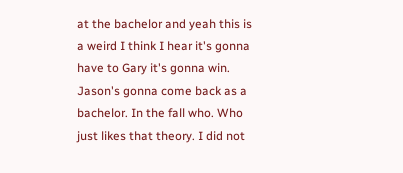at the bachelor and yeah this is a weird I think I hear it's gonna have to Gary it's gonna win. Jason's gonna come back as a bachelor. In the fall who. Who just likes that theory. I did not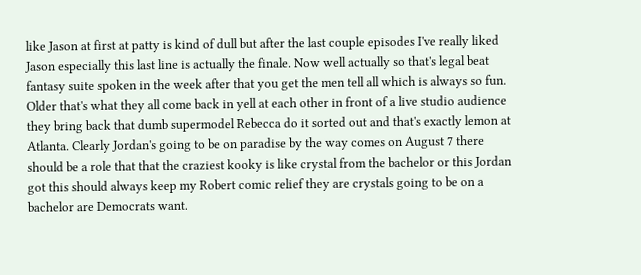like Jason at first at patty is kind of dull but after the last couple episodes I've really liked Jason especially this last line is actually the finale. Now well actually so that's legal beat fantasy suite spoken in the week after that you get the men tell all which is always so fun. Older that's what they all come back in yell at each other in front of a live studio audience they bring back that dumb supermodel Rebecca do it sorted out and that's exactly lemon at Atlanta. Clearly Jordan's going to be on paradise by the way comes on August 7 there should be a role that that the craziest kooky is like crystal from the bachelor or this Jordan got this should always keep my Robert comic relief they are crystals going to be on a bachelor are Democrats want.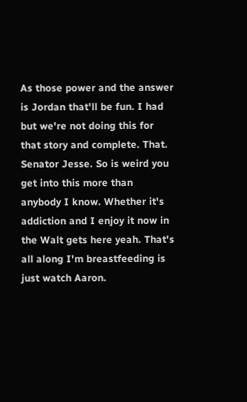As those power and the answer is Jordan that'll be fun. I had but we're not doing this for that story and complete. That. Senator Jesse. So is weird you get into this more than anybody I know. Whether it's addiction and I enjoy it now in the Walt gets here yeah. That's all along I'm breastfeeding is just watch Aaron.